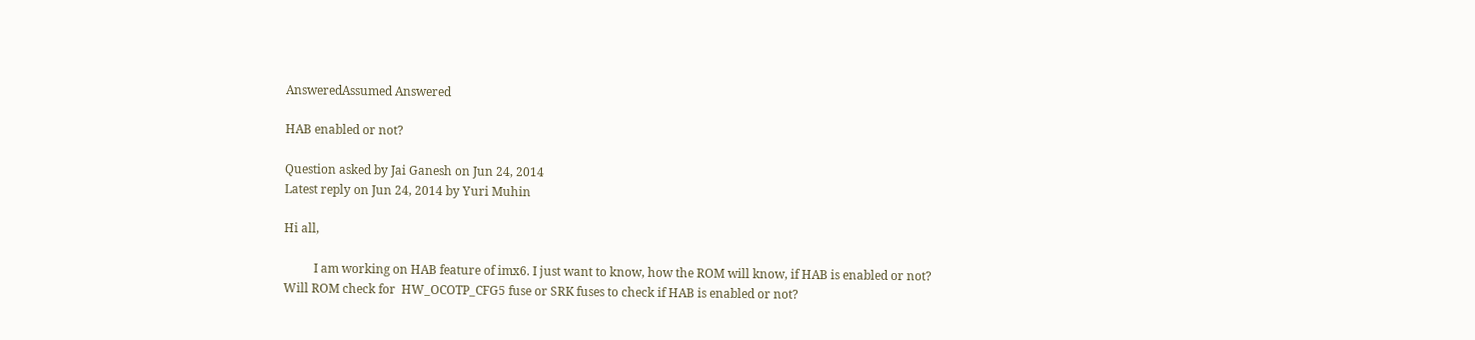AnsweredAssumed Answered

HAB enabled or not?

Question asked by Jai Ganesh on Jun 24, 2014
Latest reply on Jun 24, 2014 by Yuri Muhin

Hi all,

          I am working on HAB feature of imx6. I just want to know, how the ROM will know, if HAB is enabled or not? Will ROM check for  HW_OCOTP_CFG5 fuse or SRK fuses to check if HAB is enabled or not?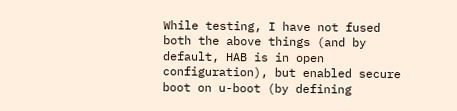While testing, I have not fused both the above things (and by default, HAB is in open configuration), but enabled secure boot on u-boot (by defining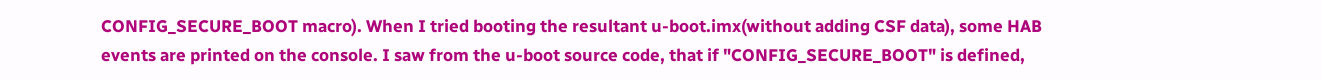CONFIG_SECURE_BOOT macro). When I tried booting the resultant u-boot.imx(without adding CSF data), some HAB events are printed on the console. I saw from the u-boot source code, that if "CONFIG_SECURE_BOOT" is defined,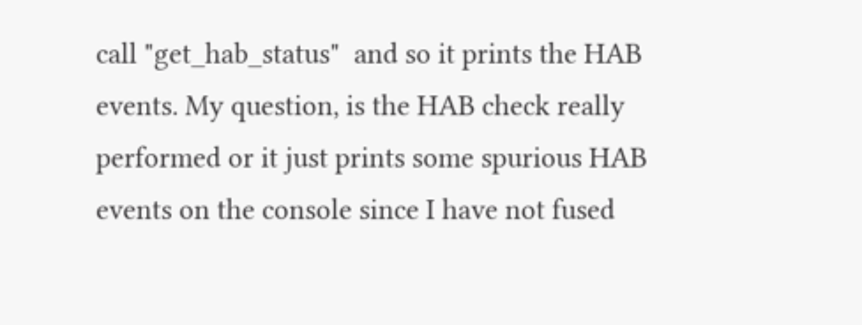call "get_hab_status"  and so it prints the HAB events. My question, is the HAB check really performed or it just prints some spurious HAB events on the console since I have not fused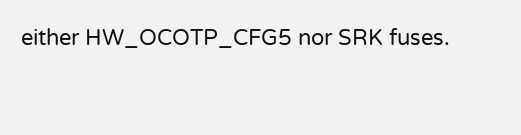either HW_OCOTP_CFG5 nor SRK fuses.